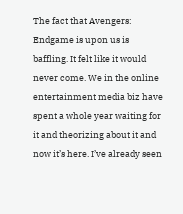The fact that Avengers: Endgame is upon us is baffling. It felt like it would never come. We in the online entertainment media biz have spent a whole year waiting for it and theorizing about it and now it’s here. I’ve already seen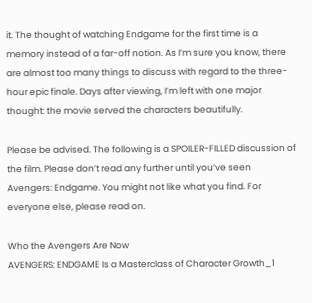it. The thought of watching Endgame for the first time is a memory instead of a far-off notion. As I’m sure you know, there are almost too many things to discuss with regard to the three-hour epic finale. Days after viewing, I’m left with one major thought: the movie served the characters beautifully.

Please be advised. The following is a SPOILER-FILLED discussion of the film. Please don’t read any further until you’ve seen Avengers: Endgame. You might not like what you find. For everyone else, please read on.

Who the Avengers Are Now
AVENGERS: ENDGAME Is a Masterclass of Character Growth_1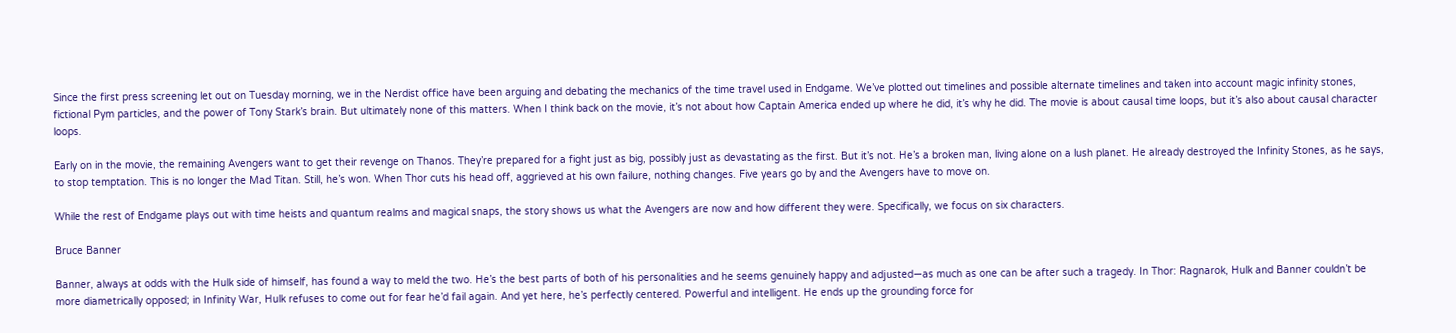Since the first press screening let out on Tuesday morning, we in the Nerdist office have been arguing and debating the mechanics of the time travel used in Endgame. We’ve plotted out timelines and possible alternate timelines and taken into account magic infinity stones, fictional Pym particles, and the power of Tony Stark’s brain. But ultimately none of this matters. When I think back on the movie, it’s not about how Captain America ended up where he did, it’s why he did. The movie is about causal time loops, but it’s also about causal character loops.

Early on in the movie, the remaining Avengers want to get their revenge on Thanos. They’re prepared for a fight just as big, possibly just as devastating as the first. But it’s not. He’s a broken man, living alone on a lush planet. He already destroyed the Infinity Stones, as he says, to stop temptation. This is no longer the Mad Titan. Still, he’s won. When Thor cuts his head off, aggrieved at his own failure, nothing changes. Five years go by and the Avengers have to move on.

While the rest of Endgame plays out with time heists and quantum realms and magical snaps, the story shows us what the Avengers are now and how different they were. Specifically, we focus on six characters.

Bruce Banner

Banner, always at odds with the Hulk side of himself, has found a way to meld the two. He’s the best parts of both of his personalities and he seems genuinely happy and adjusted—as much as one can be after such a tragedy. In Thor: Ragnarok, Hulk and Banner couldn’t be more diametrically opposed; in Infinity War, Hulk refuses to come out for fear he’d fail again. And yet here, he’s perfectly centered. Powerful and intelligent. He ends up the grounding force for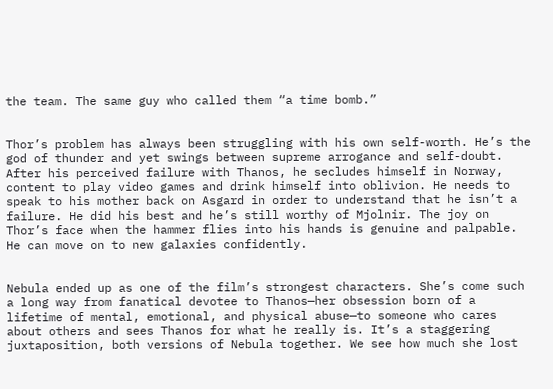the team. The same guy who called them “a time bomb.”


Thor’s problem has always been struggling with his own self-worth. He’s the god of thunder and yet swings between supreme arrogance and self-doubt. After his perceived failure with Thanos, he secludes himself in Norway, content to play video games and drink himself into oblivion. He needs to speak to his mother back on Asgard in order to understand that he isn’t a failure. He did his best and he’s still worthy of Mjolnir. The joy on Thor’s face when the hammer flies into his hands is genuine and palpable. He can move on to new galaxies confidently.


Nebula ended up as one of the film’s strongest characters. She’s come such a long way from fanatical devotee to Thanos—her obsession born of a lifetime of mental, emotional, and physical abuse—to someone who cares about others and sees Thanos for what he really is. It’s a staggering juxtaposition, both versions of Nebula together. We see how much she lost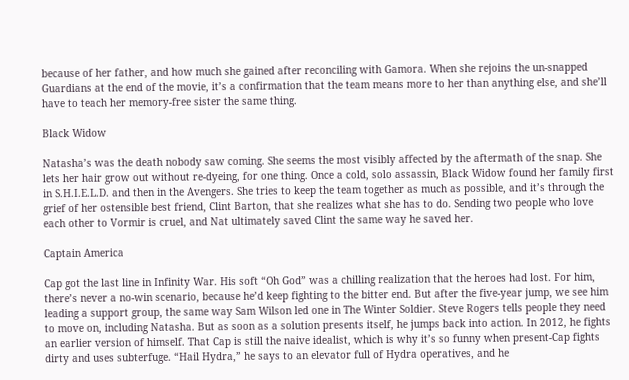because of her father, and how much she gained after reconciling with Gamora. When she rejoins the un-snapped Guardians at the end of the movie, it’s a confirmation that the team means more to her than anything else, and she’ll have to teach her memory-free sister the same thing.

Black Widow

Natasha’s was the death nobody saw coming. She seems the most visibly affected by the aftermath of the snap. She lets her hair grow out without re-dyeing, for one thing. Once a cold, solo assassin, Black Widow found her family first in S.H.I.E.L.D. and then in the Avengers. She tries to keep the team together as much as possible, and it’s through the grief of her ostensible best friend, Clint Barton, that she realizes what she has to do. Sending two people who love each other to Vormir is cruel, and Nat ultimately saved Clint the same way he saved her.

Captain America

Cap got the last line in Infinity War. His soft “Oh God” was a chilling realization that the heroes had lost. For him, there’s never a no-win scenario, because he’d keep fighting to the bitter end. But after the five-year jump, we see him leading a support group, the same way Sam Wilson led one in The Winter Soldier. Steve Rogers tells people they need to move on, including Natasha. But as soon as a solution presents itself, he jumps back into action. In 2012, he fights an earlier version of himself. That Cap is still the naive idealist, which is why it’s so funny when present-Cap fights dirty and uses subterfuge. “Hail Hydra,” he says to an elevator full of Hydra operatives, and he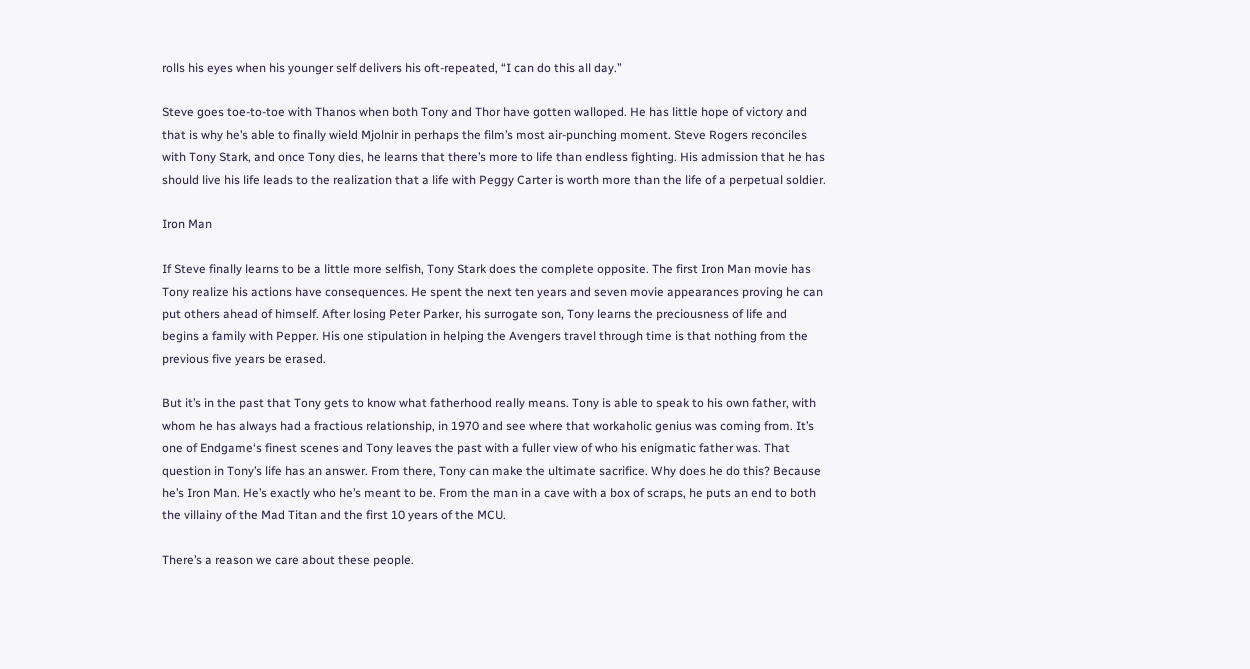rolls his eyes when his younger self delivers his oft-repeated, “I can do this all day.”

Steve goes toe-to-toe with Thanos when both Tony and Thor have gotten walloped. He has little hope of victory and that is why he’s able to finally wield Mjolnir in perhaps the film’s most air-punching moment. Steve Rogers reconciles with Tony Stark, and once Tony dies, he learns that there’s more to life than endless fighting. His admission that he has should live his life leads to the realization that a life with Peggy Carter is worth more than the life of a perpetual soldier.

Iron Man

If Steve finally learns to be a little more selfish, Tony Stark does the complete opposite. The first Iron Man movie has Tony realize his actions have consequences. He spent the next ten years and seven movie appearances proving he can put others ahead of himself. After losing Peter Parker, his surrogate son, Tony learns the preciousness of life and begins a family with Pepper. His one stipulation in helping the Avengers travel through time is that nothing from the previous five years be erased.

But it’s in the past that Tony gets to know what fatherhood really means. Tony is able to speak to his own father, with whom he has always had a fractious relationship, in 1970 and see where that workaholic genius was coming from. It’s one of Endgame‘s finest scenes and Tony leaves the past with a fuller view of who his enigmatic father was. That question in Tony’s life has an answer. From there, Tony can make the ultimate sacrifice. Why does he do this? Because he’s Iron Man. He’s exactly who he’s meant to be. From the man in a cave with a box of scraps, he puts an end to both the villainy of the Mad Titan and the first 10 years of the MCU.

There’s a reason we care about these people.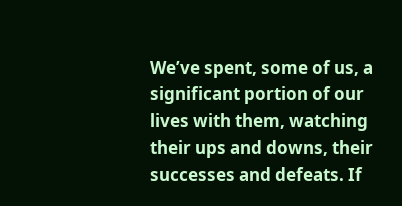We’ve spent, some of us, a significant portion of our lives with them, watching their ups and downs, their successes and defeats. If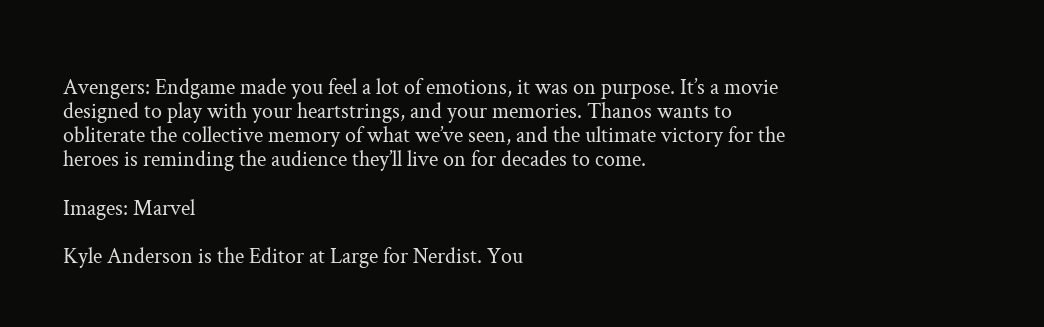Avengers: Endgame made you feel a lot of emotions, it was on purpose. It’s a movie designed to play with your heartstrings, and your memories. Thanos wants to obliterate the collective memory of what we’ve seen, and the ultimate victory for the heroes is reminding the audience they’ll live on for decades to come.

Images: Marvel

Kyle Anderson is the Editor at Large for Nerdist. You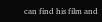can find his film and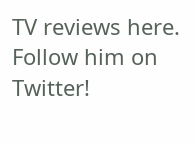TV reviews here. Follow him on Twitter!